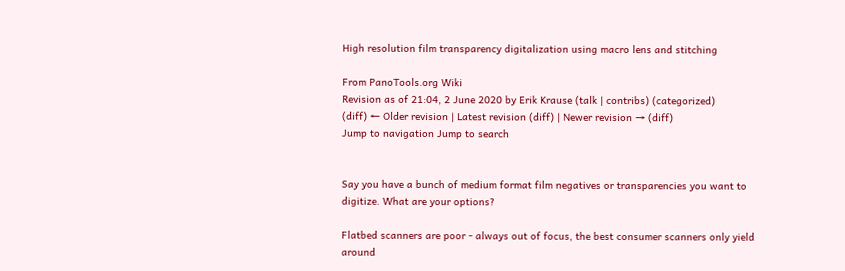High resolution film transparency digitalization using macro lens and stitching

From PanoTools.org Wiki
Revision as of 21:04, 2 June 2020 by Erik Krause (talk | contribs) (categorized)
(diff) ← Older revision | Latest revision (diff) | Newer revision → (diff)
Jump to navigation Jump to search


Say you have a bunch of medium format film negatives or transparencies you want to digitize. What are your options?

Flatbed scanners are poor - always out of focus, the best consumer scanners only yield around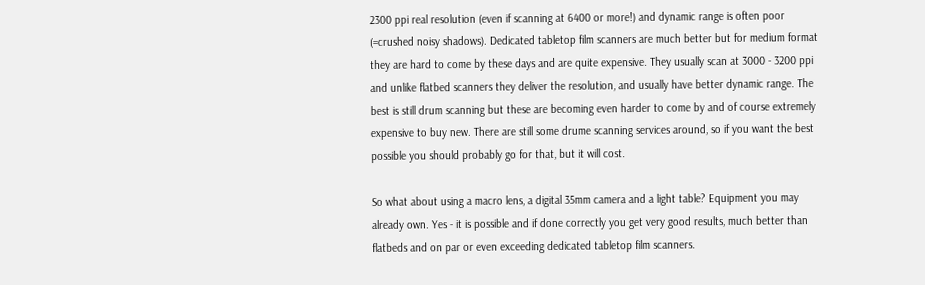2300 ppi real resolution (even if scanning at 6400 or more!) and dynamic range is often poor (=crushed noisy shadows). Dedicated tabletop film scanners are much better but for medium format they are hard to come by these days and are quite expensive. They usually scan at 3000 - 3200 ppi and unlike flatbed scanners they deliver the resolution, and usually have better dynamic range. The best is still drum scanning but these are becoming even harder to come by and of course extremely expensive to buy new. There are still some drume scanning services around, so if you want the best possible you should probably go for that, but it will cost.

So what about using a macro lens, a digital 35mm camera and a light table? Equipment you may already own. Yes - it is possible and if done correctly you get very good results, much better than flatbeds and on par or even exceeding dedicated tabletop film scanners.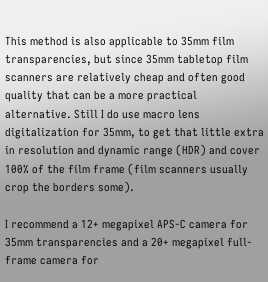This method is also applicable to 35mm film transparencies, but since 35mm tabletop film scanners are relatively cheap and often good quality that can be a more practical alternative. Still I do use macro lens digitalization for 35mm, to get that little extra in resolution and dynamic range (HDR) and cover 100% of the film frame (film scanners usually crop the borders some).

I recommend a 12+ megapixel APS-C camera for 35mm transparencies and a 20+ megapixel full-frame camera for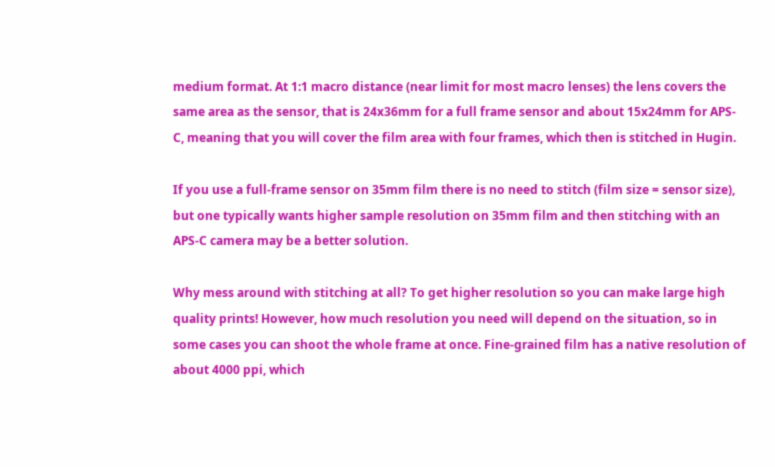medium format. At 1:1 macro distance (near limit for most macro lenses) the lens covers the same area as the sensor, that is 24x36mm for a full frame sensor and about 15x24mm for APS-C, meaning that you will cover the film area with four frames, which then is stitched in Hugin.

If you use a full-frame sensor on 35mm film there is no need to stitch (film size = sensor size), but one typically wants higher sample resolution on 35mm film and then stitching with an APS-C camera may be a better solution.

Why mess around with stitching at all? To get higher resolution so you can make large high quality prints! However, how much resolution you need will depend on the situation, so in some cases you can shoot the whole frame at once. Fine-grained film has a native resolution of about 4000 ppi, which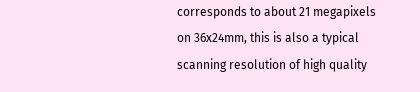corresponds to about 21 megapixels on 36x24mm, this is also a typical scanning resolution of high quality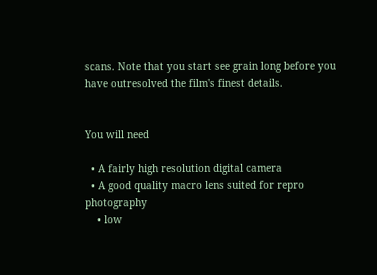scans. Note that you start see grain long before you have outresolved the film's finest details.


You will need

  • A fairly high resolution digital camera
  • A good quality macro lens suited for repro photography
    • low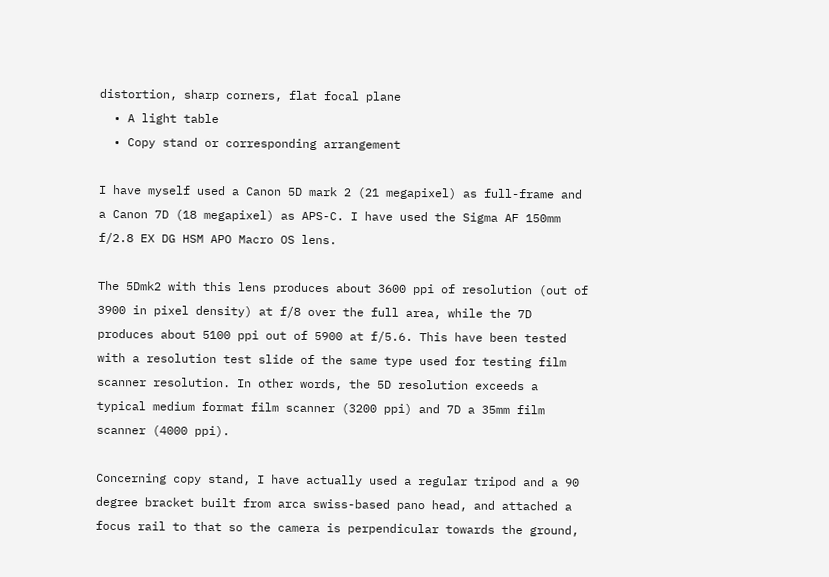distortion, sharp corners, flat focal plane
  • A light table
  • Copy stand or corresponding arrangement

I have myself used a Canon 5D mark 2 (21 megapixel) as full-frame and a Canon 7D (18 megapixel) as APS-C. I have used the Sigma AF 150mm f/2.8 EX DG HSM APO Macro OS lens.

The 5Dmk2 with this lens produces about 3600 ppi of resolution (out of 3900 in pixel density) at f/8 over the full area, while the 7D produces about 5100 ppi out of 5900 at f/5.6. This have been tested with a resolution test slide of the same type used for testing film scanner resolution. In other words, the 5D resolution exceeds a typical medium format film scanner (3200 ppi) and 7D a 35mm film scanner (4000 ppi).

Concerning copy stand, I have actually used a regular tripod and a 90 degree bracket built from arca swiss-based pano head, and attached a focus rail to that so the camera is perpendicular towards the ground,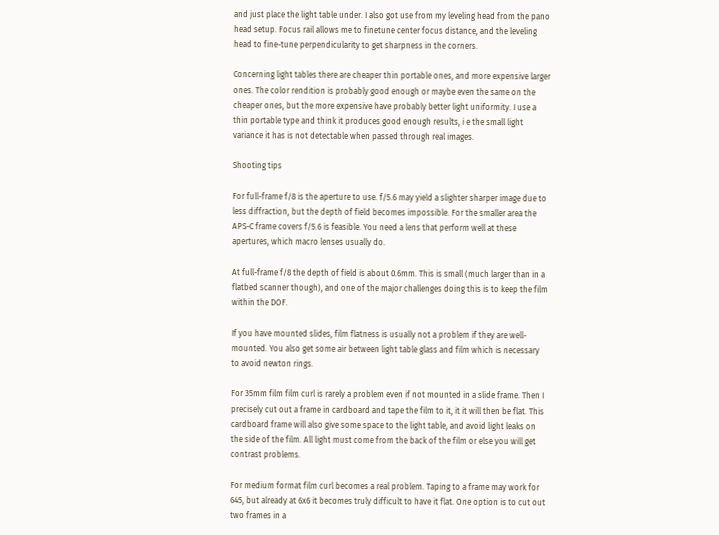and just place the light table under. I also got use from my leveling head from the pano head setup. Focus rail allows me to finetune center focus distance, and the leveling head to fine-tune perpendicularity to get sharpness in the corners.

Concerning light tables there are cheaper thin portable ones, and more expensive larger ones. The color rendition is probably good enough or maybe even the same on the cheaper ones, but the more expensive have probably better light uniformity. I use a thin portable type and think it produces good enough results, i e the small light variance it has is not detectable when passed through real images.

Shooting tips

For full-frame f/8 is the aperture to use. f/5.6 may yield a slighter sharper image due to less diffraction, but the depth of field becomes impossible. For the smaller area the APS-C frame covers f/5.6 is feasible. You need a lens that perform well at these apertures, which macro lenses usually do.

At full-frame f/8 the depth of field is about 0.6mm. This is small (much larger than in a flatbed scanner though), and one of the major challenges doing this is to keep the film within the DOF.

If you have mounted slides, film flatness is usually not a problem if they are well-mounted. You also get some air between light table glass and film which is necessary to avoid newton rings.

For 35mm film film curl is rarely a problem even if not mounted in a slide frame. Then I precisely cut out a frame in cardboard and tape the film to it, it it will then be flat. This cardboard frame will also give some space to the light table, and avoid light leaks on the side of the film. All light must come from the back of the film or else you will get contrast problems.

For medium format film curl becomes a real problem. Taping to a frame may work for 645, but already at 6x6 it becomes truly difficult to have it flat. One option is to cut out two frames in a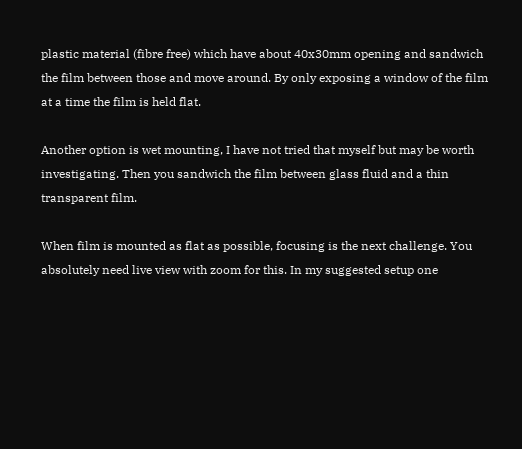plastic material (fibre free) which have about 40x30mm opening and sandwich the film between those and move around. By only exposing a window of the film at a time the film is held flat.

Another option is wet mounting, I have not tried that myself but may be worth investigating. Then you sandwich the film between glass fluid and a thin transparent film.

When film is mounted as flat as possible, focusing is the next challenge. You absolutely need live view with zoom for this. In my suggested setup one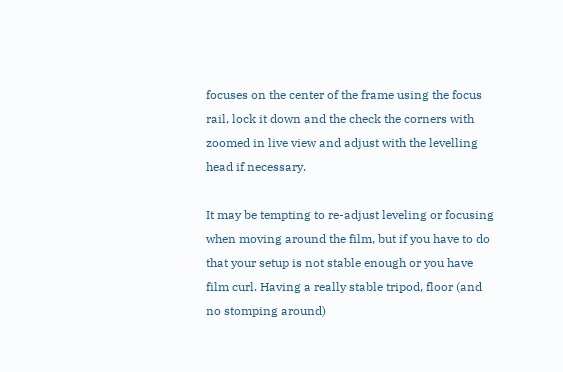focuses on the center of the frame using the focus rail, lock it down and the check the corners with zoomed in live view and adjust with the levelling head if necessary.

It may be tempting to re-adjust leveling or focusing when moving around the film, but if you have to do that your setup is not stable enough or you have film curl. Having a really stable tripod, floor (and no stomping around)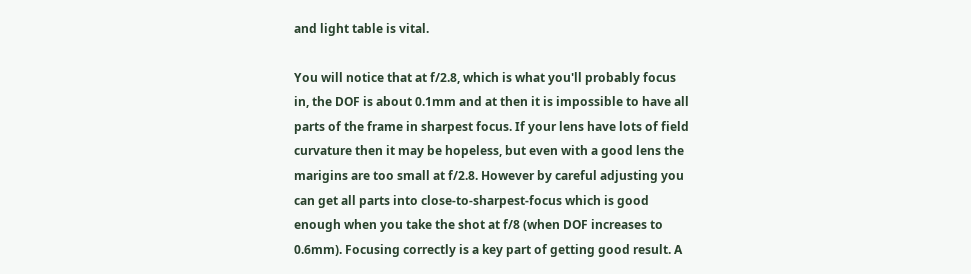and light table is vital.

You will notice that at f/2.8, which is what you'll probably focus in, the DOF is about 0.1mm and at then it is impossible to have all parts of the frame in sharpest focus. If your lens have lots of field curvature then it may be hopeless, but even with a good lens the marigins are too small at f/2.8. However by careful adjusting you can get all parts into close-to-sharpest-focus which is good enough when you take the shot at f/8 (when DOF increases to 0.6mm). Focusing correctly is a key part of getting good result. A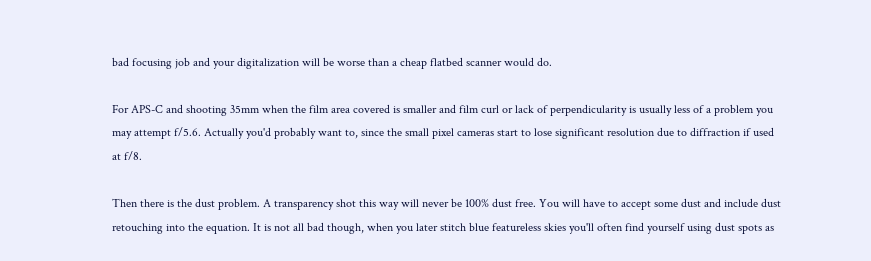bad focusing job and your digitalization will be worse than a cheap flatbed scanner would do.

For APS-C and shooting 35mm when the film area covered is smaller and film curl or lack of perpendicularity is usually less of a problem you may attempt f/5.6. Actually you'd probably want to, since the small pixel cameras start to lose significant resolution due to diffraction if used at f/8.

Then there is the dust problem. A transparency shot this way will never be 100% dust free. You will have to accept some dust and include dust retouching into the equation. It is not all bad though, when you later stitch blue featureless skies you'll often find yourself using dust spots as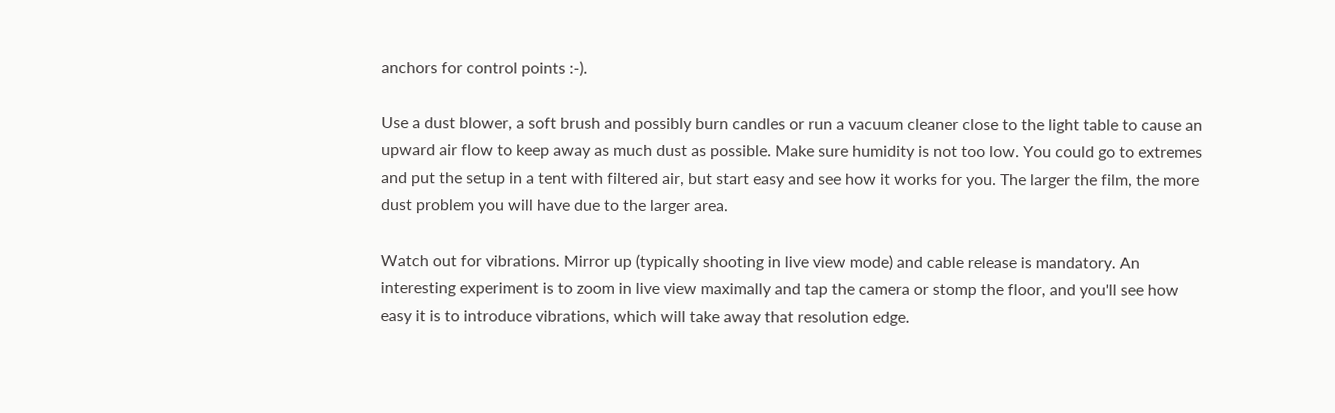anchors for control points :-).

Use a dust blower, a soft brush and possibly burn candles or run a vacuum cleaner close to the light table to cause an upward air flow to keep away as much dust as possible. Make sure humidity is not too low. You could go to extremes and put the setup in a tent with filtered air, but start easy and see how it works for you. The larger the film, the more dust problem you will have due to the larger area.

Watch out for vibrations. Mirror up (typically shooting in live view mode) and cable release is mandatory. An interesting experiment is to zoom in live view maximally and tap the camera or stomp the floor, and you'll see how easy it is to introduce vibrations, which will take away that resolution edge.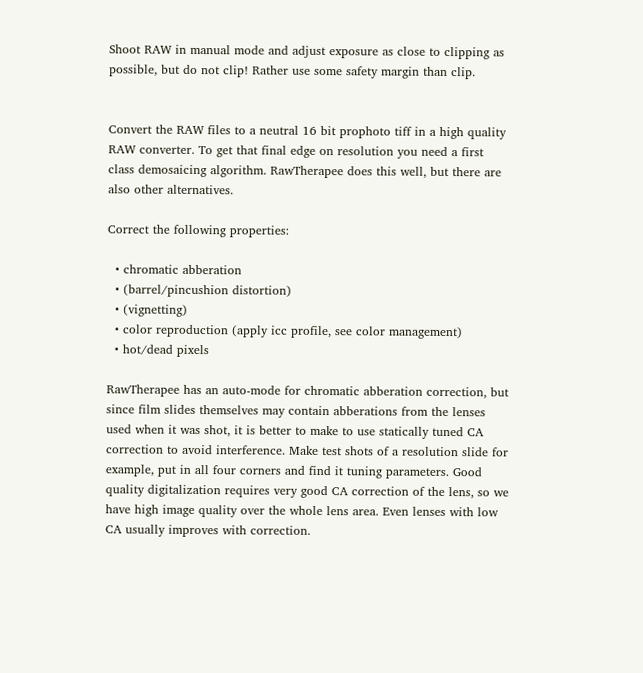Shoot RAW in manual mode and adjust exposure as close to clipping as possible, but do not clip! Rather use some safety margin than clip.


Convert the RAW files to a neutral 16 bit prophoto tiff in a high quality RAW converter. To get that final edge on resolution you need a first class demosaicing algorithm. RawTherapee does this well, but there are also other alternatives.

Correct the following properties:

  • chromatic abberation
  • (barrel/pincushion distortion)
  • (vignetting)
  • color reproduction (apply icc profile, see color management)
  • hot/dead pixels

RawTherapee has an auto-mode for chromatic abberation correction, but since film slides themselves may contain abberations from the lenses used when it was shot, it is better to make to use statically tuned CA correction to avoid interference. Make test shots of a resolution slide for example, put in all four corners and find it tuning parameters. Good quality digitalization requires very good CA correction of the lens, so we have high image quality over the whole lens area. Even lenses with low CA usually improves with correction.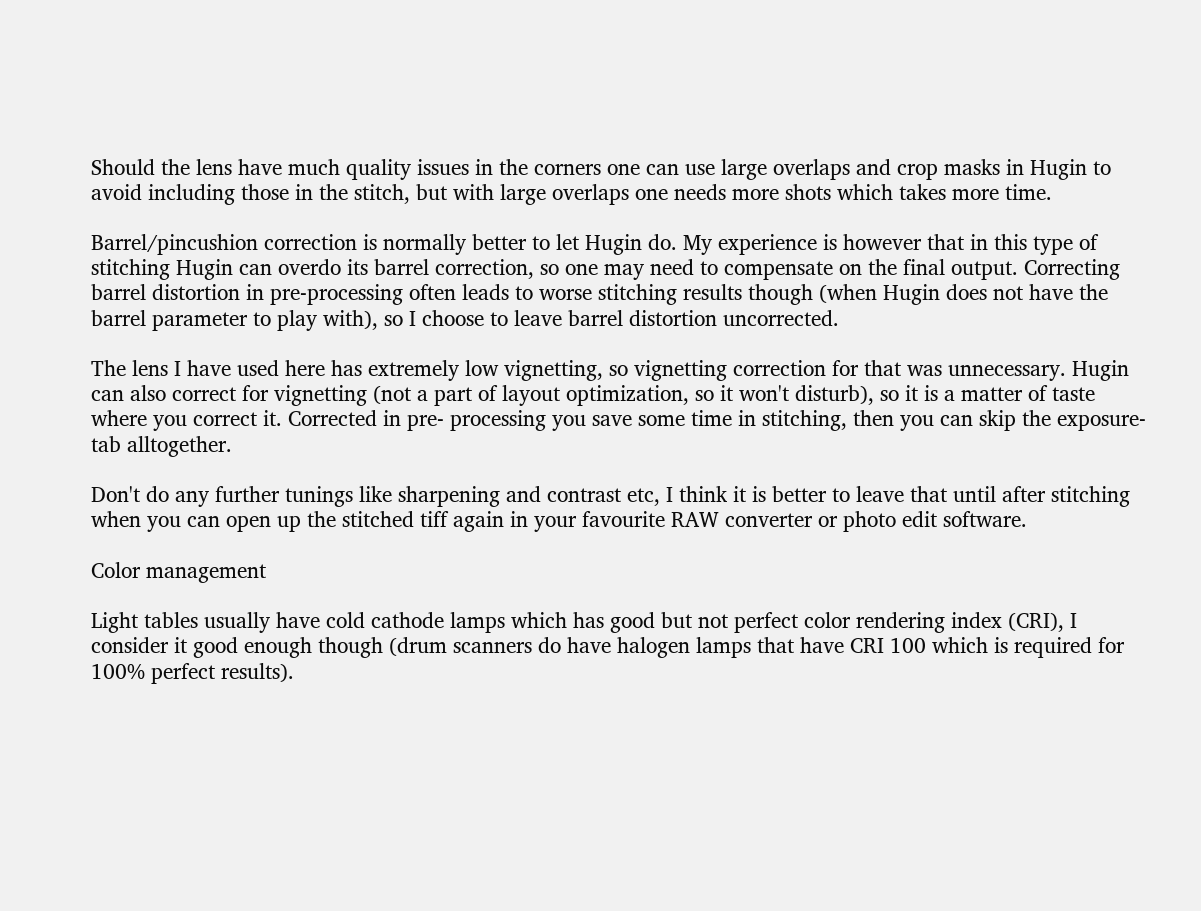Should the lens have much quality issues in the corners one can use large overlaps and crop masks in Hugin to avoid including those in the stitch, but with large overlaps one needs more shots which takes more time.

Barrel/pincushion correction is normally better to let Hugin do. My experience is however that in this type of stitching Hugin can overdo its barrel correction, so one may need to compensate on the final output. Correcting barrel distortion in pre-processing often leads to worse stitching results though (when Hugin does not have the barrel parameter to play with), so I choose to leave barrel distortion uncorrected.

The lens I have used here has extremely low vignetting, so vignetting correction for that was unnecessary. Hugin can also correct for vignetting (not a part of layout optimization, so it won't disturb), so it is a matter of taste where you correct it. Corrected in pre- processing you save some time in stitching, then you can skip the exposure-tab alltogether.

Don't do any further tunings like sharpening and contrast etc, I think it is better to leave that until after stitching when you can open up the stitched tiff again in your favourite RAW converter or photo edit software.

Color management

Light tables usually have cold cathode lamps which has good but not perfect color rendering index (CRI), I consider it good enough though (drum scanners do have halogen lamps that have CRI 100 which is required for 100% perfect results).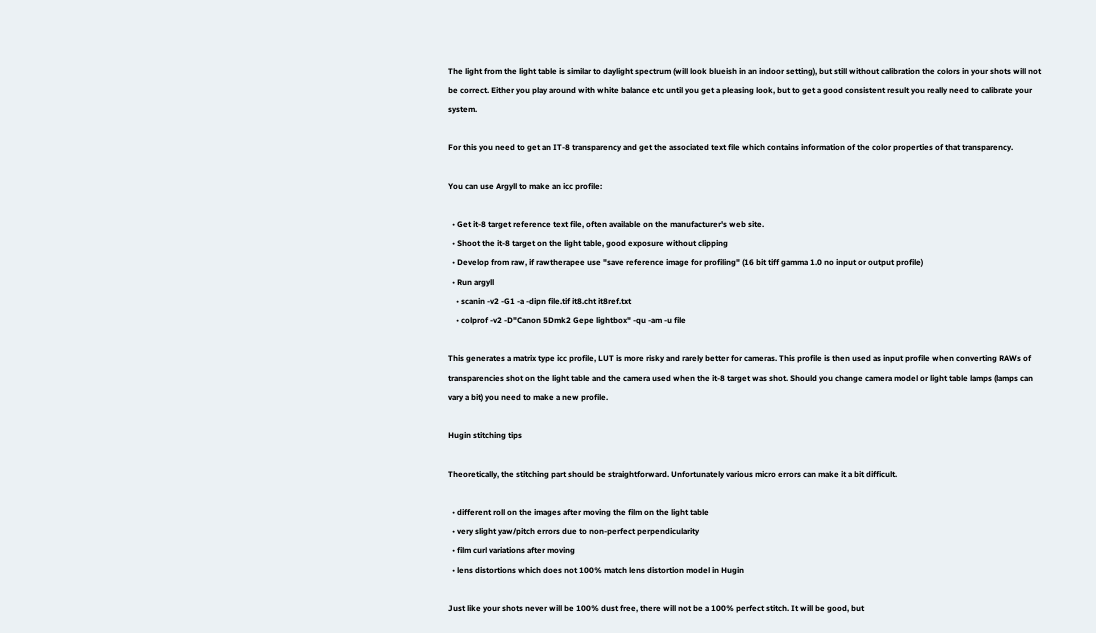The light from the light table is similar to daylight spectrum (will look blueish in an indoor setting), but still without calibration the colors in your shots will not be correct. Either you play around with white balance etc until you get a pleasing look, but to get a good consistent result you really need to calibrate your system.

For this you need to get an IT-8 transparency and get the associated text file which contains information of the color properties of that transparency.

You can use Argyll to make an icc profile:

  • Get it-8 target reference text file, often available on the manufacturer's web site.
  • Shoot the it-8 target on the light table, good exposure without clipping
  • Develop from raw, if rawtherapee use "save reference image for profiling" (16 bit tiff gamma 1.0 no input or output profile)
  • Run argyll
    • scanin -v2 -G1 -a -dipn file.tif it8.cht it8ref.txt
    • colprof -v2 -D"Canon 5Dmk2 Gepe lightbox" -qu -am -u file

This generates a matrix type icc profile, LUT is more risky and rarely better for cameras. This profile is then used as input profile when converting RAWs of transparencies shot on the light table and the camera used when the it-8 target was shot. Should you change camera model or light table lamps (lamps can vary a bit) you need to make a new profile.

Hugin stitching tips

Theoretically, the stitching part should be straightforward. Unfortunately various micro errors can make it a bit difficult.

  • different roll on the images after moving the film on the light table
  • very slight yaw/pitch errors due to non-perfect perpendicularity
  • film curl variations after moving
  • lens distortions which does not 100% match lens distortion model in Hugin

Just like your shots never will be 100% dust free, there will not be a 100% perfect stitch. It will be good, but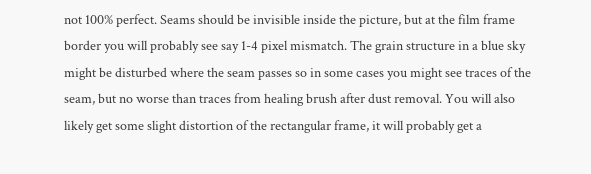not 100% perfect. Seams should be invisible inside the picture, but at the film frame border you will probably see say 1-4 pixel mismatch. The grain structure in a blue sky might be disturbed where the seam passes so in some cases you might see traces of the seam, but no worse than traces from healing brush after dust removal. You will also likely get some slight distortion of the rectangular frame, it will probably get a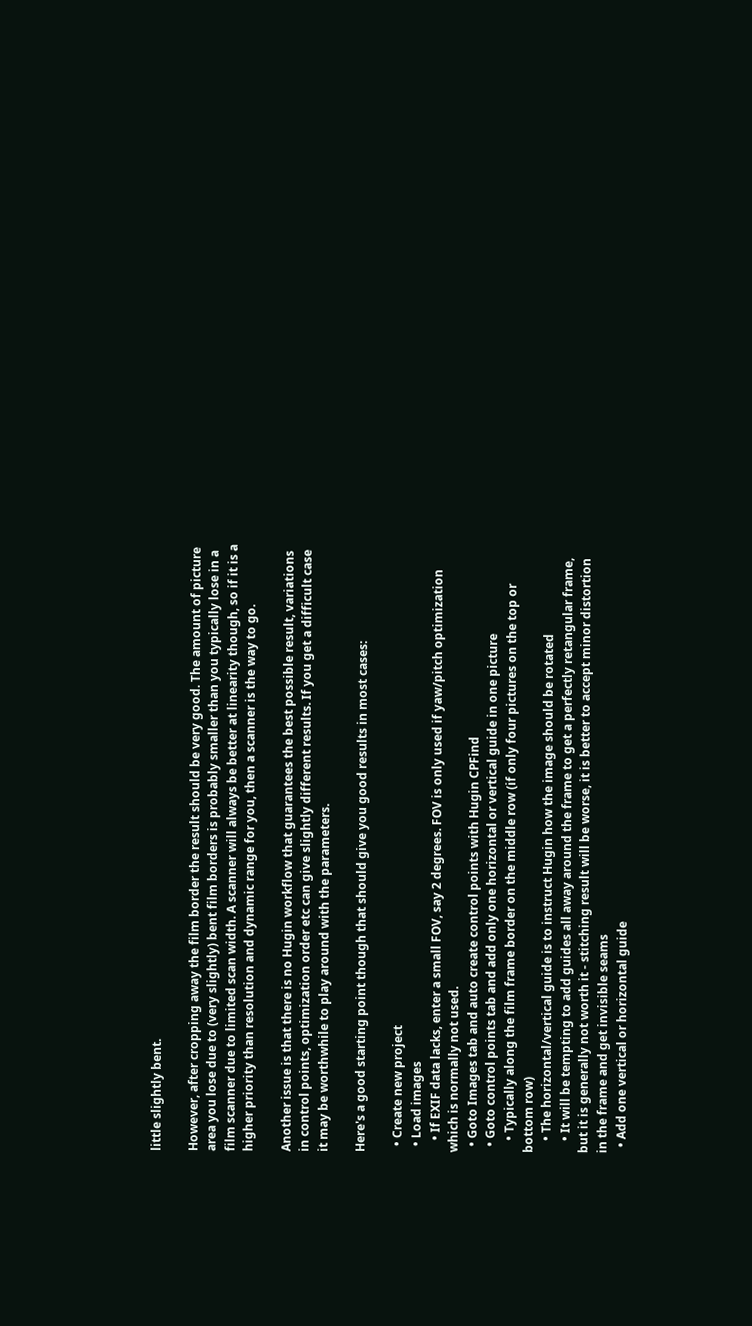little slightly bent.

However, after cropping away the film border the result should be very good. The amount of picture area you lose due to (very slightly) bent film borders is probably smaller than you typically lose in a film scanner due to limited scan width. A scanner will always be better at linearity though, so if it is a higher priority than resolution and dynamic range for you, then a scanner is the way to go.

Another issue is that there is no Hugin workflow that guarantees the best possible result, variations in control points, optimization order etc can give slightly different results. If you get a difficult case it may be worthwhile to play around with the parameters.

Here's a good starting point though that should give you good results in most cases:

  • Create new project
  • Load images
    • If EXIF data lacks, enter a small FOV, say 2 degrees. FOV is only used if yaw/pitch optimization which is normally not used.
  • Goto Images tab and auto create control points with Hugin CPFind
  • Goto control points tab and add only one horizontal or vertical guide in one picture
    • Typically along the film frame border on the middle row (if only four pictures on the top or bottom row)
    • The horizontal/vertical guide is to instruct Hugin how the image should be rotated
    • It will be tempting to add guides all away around the frame to get a perfectly retangular frame, but it is generally not worth it - stitching result will be worse, it is better to accept minor distortion in the frame and get invisible seams
  • Add one vertical or horizontal guide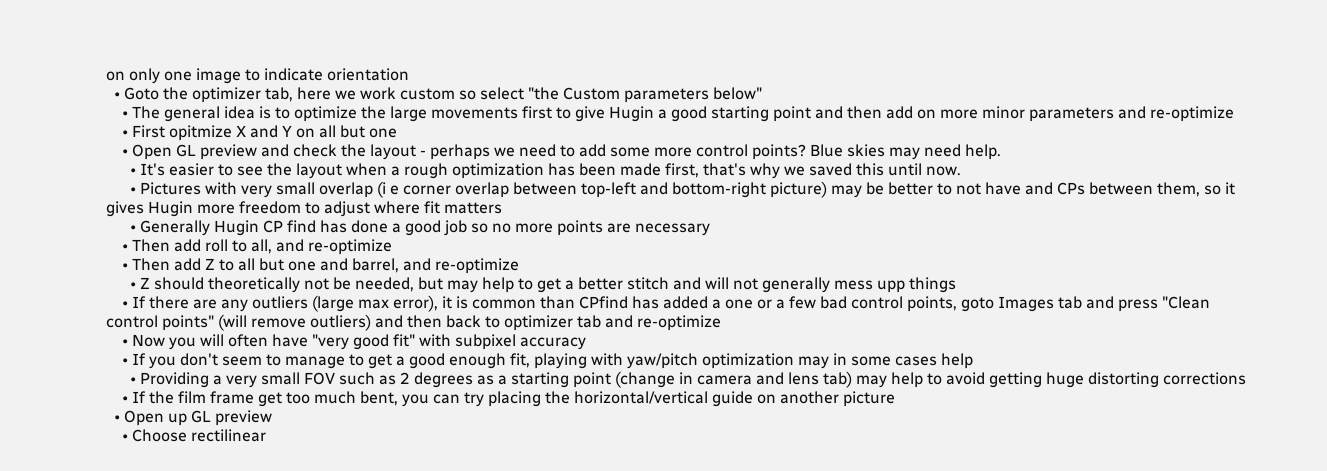on only one image to indicate orientation
  • Goto the optimizer tab, here we work custom so select "the Custom parameters below"
    • The general idea is to optimize the large movements first to give Hugin a good starting point and then add on more minor parameters and re-optimize
    • First opitmize X and Y on all but one
    • Open GL preview and check the layout - perhaps we need to add some more control points? Blue skies may need help.
      • It's easier to see the layout when a rough optimization has been made first, that's why we saved this until now.
      • Pictures with very small overlap (i e corner overlap between top-left and bottom-right picture) may be better to not have and CPs between them, so it gives Hugin more freedom to adjust where fit matters
      • Generally Hugin CP find has done a good job so no more points are necessary
    • Then add roll to all, and re-optimize
    • Then add Z to all but one and barrel, and re-optimize
      • Z should theoretically not be needed, but may help to get a better stitch and will not generally mess upp things
    • If there are any outliers (large max error), it is common than CPfind has added a one or a few bad control points, goto Images tab and press "Clean control points" (will remove outliers) and then back to optimizer tab and re-optimize
    • Now you will often have "very good fit" with subpixel accuracy
    • If you don't seem to manage to get a good enough fit, playing with yaw/pitch optimization may in some cases help
      • Providing a very small FOV such as 2 degrees as a starting point (change in camera and lens tab) may help to avoid getting huge distorting corrections
    • If the film frame get too much bent, you can try placing the horizontal/vertical guide on another picture
  • Open up GL preview
    • Choose rectilinear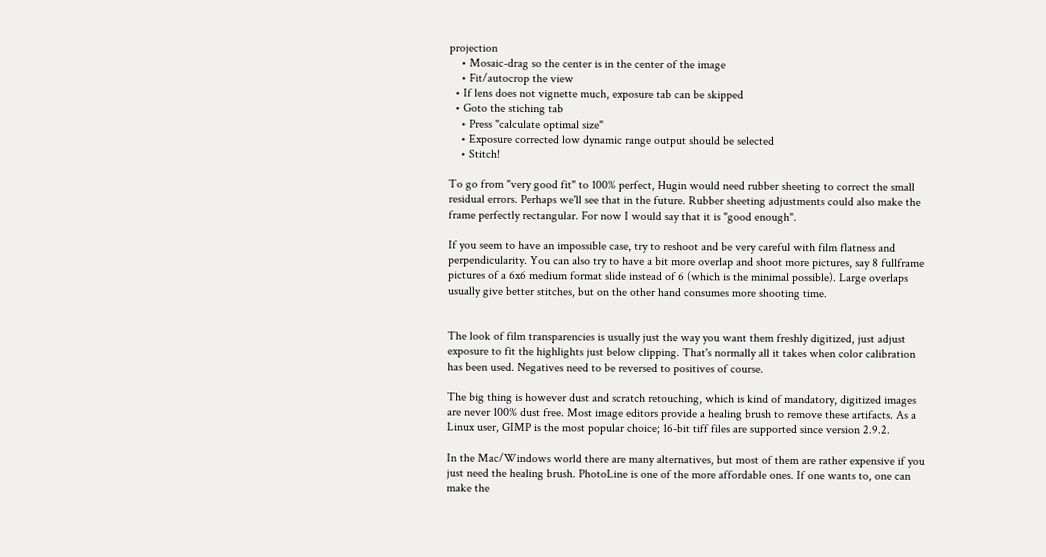projection
    • Mosaic-drag so the center is in the center of the image
    • Fit/autocrop the view
  • If lens does not vignette much, exposure tab can be skipped
  • Goto the stiching tab
    • Press "calculate optimal size"
    • Exposure corrected low dynamic range output should be selected
    • Stitch!

To go from "very good fit" to 100% perfect, Hugin would need rubber sheeting to correct the small residual errors. Perhaps we'll see that in the future. Rubber sheeting adjustments could also make the frame perfectly rectangular. For now I would say that it is "good enough".

If you seem to have an impossible case, try to reshoot and be very careful with film flatness and perpendicularity. You can also try to have a bit more overlap and shoot more pictures, say 8 fullframe pictures of a 6x6 medium format slide instead of 6 (which is the minimal possible). Large overlaps usually give better stitches, but on the other hand consumes more shooting time.


The look of film transparencies is usually just the way you want them freshly digitized, just adjust exposure to fit the highlights just below clipping. That's normally all it takes when color calibration has been used. Negatives need to be reversed to positives of course.

The big thing is however dust and scratch retouching, which is kind of mandatory, digitized images are never 100% dust free. Most image editors provide a healing brush to remove these artifacts. As a Linux user, GIMP is the most popular choice; 16-bit tiff files are supported since version 2.9.2.

In the Mac/Windows world there are many alternatives, but most of them are rather expensive if you just need the healing brush. PhotoLine is one of the more affordable ones. If one wants to, one can make the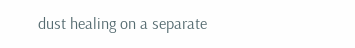dust healing on a separate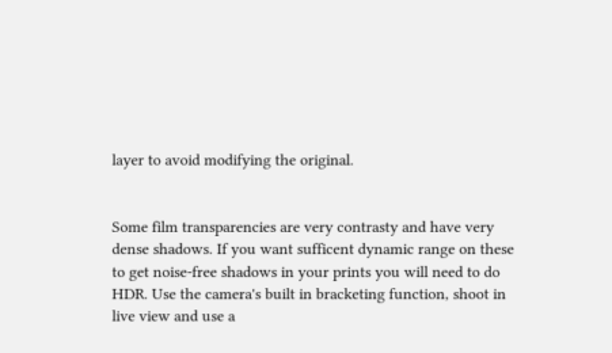layer to avoid modifying the original.


Some film transparencies are very contrasty and have very dense shadows. If you want sufficent dynamic range on these to get noise-free shadows in your prints you will need to do HDR. Use the camera's built in bracketing function, shoot in live view and use a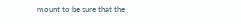mount to be sure that the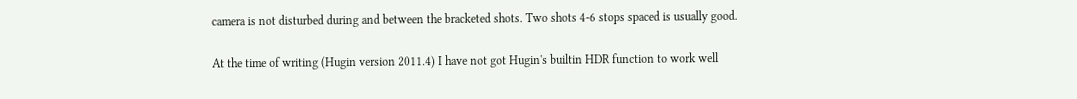camera is not disturbed during and between the bracketed shots. Two shots 4-6 stops spaced is usually good.

At the time of writing (Hugin version 2011.4) I have not got Hugin's builtin HDR function to work well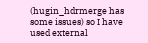(hugin_hdrmerge has some issues) so I have used external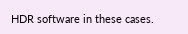HDR software in these cases.